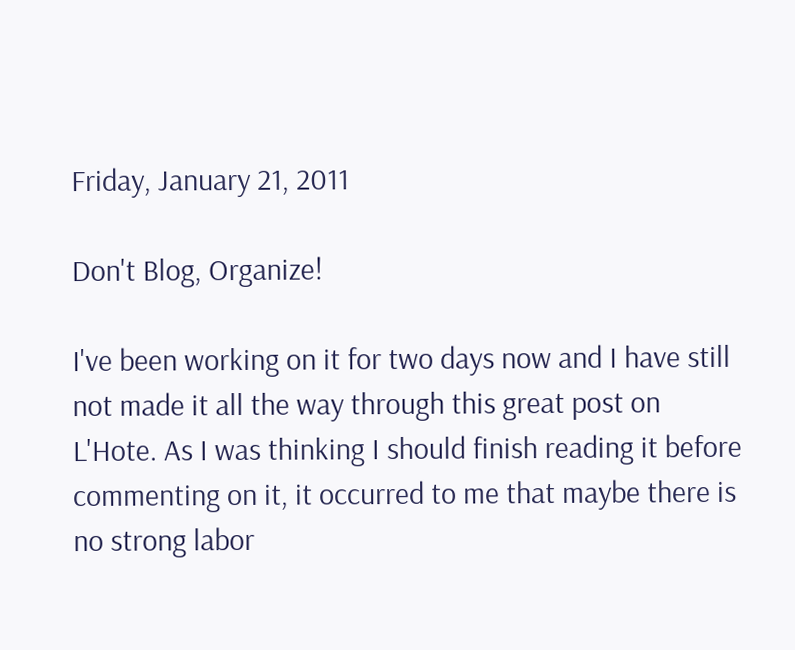Friday, January 21, 2011

Don't Blog, Organize!

I've been working on it for two days now and I have still not made it all the way through this great post on L'Hote. As I was thinking I should finish reading it before commenting on it, it occurred to me that maybe there is no strong labor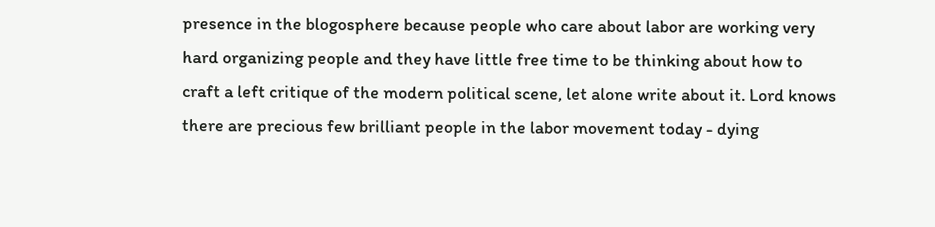presence in the blogosphere because people who care about labor are working very hard organizing people and they have little free time to be thinking about how to craft a left critique of the modern political scene, let alone write about it. Lord knows there are precious few brilliant people in the labor movement today - dying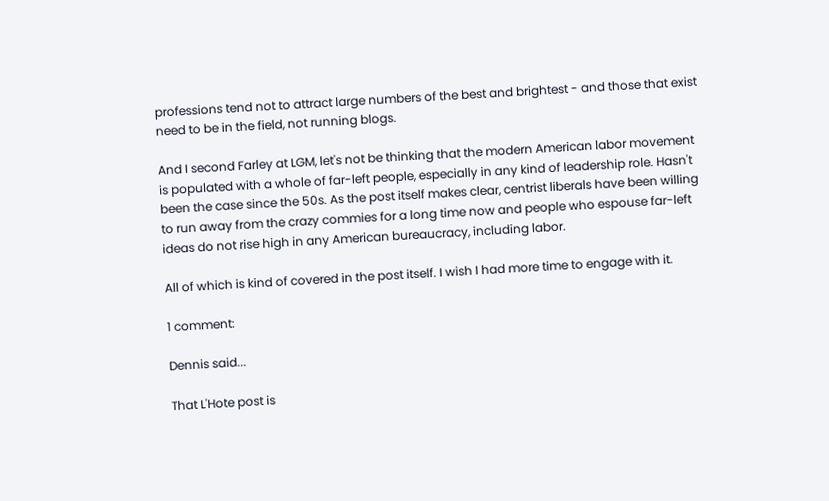professions tend not to attract large numbers of the best and brightest - and those that exist need to be in the field, not running blogs.

And I second Farley at LGM, let's not be thinking that the modern American labor movement is populated with a whole of far-left people, especially in any kind of leadership role. Hasn't been the case since the 50s. As the post itself makes clear, centrist liberals have been willing to run away from the crazy commies for a long time now and people who espouse far-left ideas do not rise high in any American bureaucracy, including labor.

All of which is kind of covered in the post itself. I wish I had more time to engage with it.

1 comment:

Dennis said...

That L'Hote post is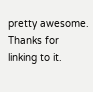pretty awesome. Thanks for linking to it.